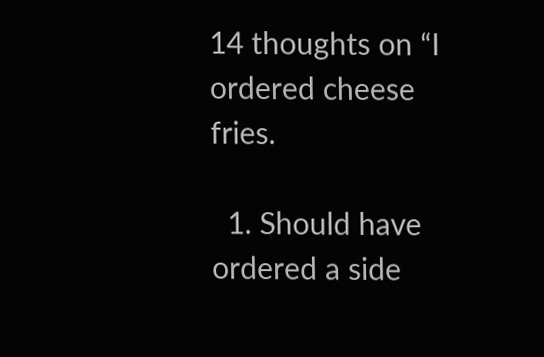14 thoughts on “I ordered cheese fries.

  1. Should have ordered a side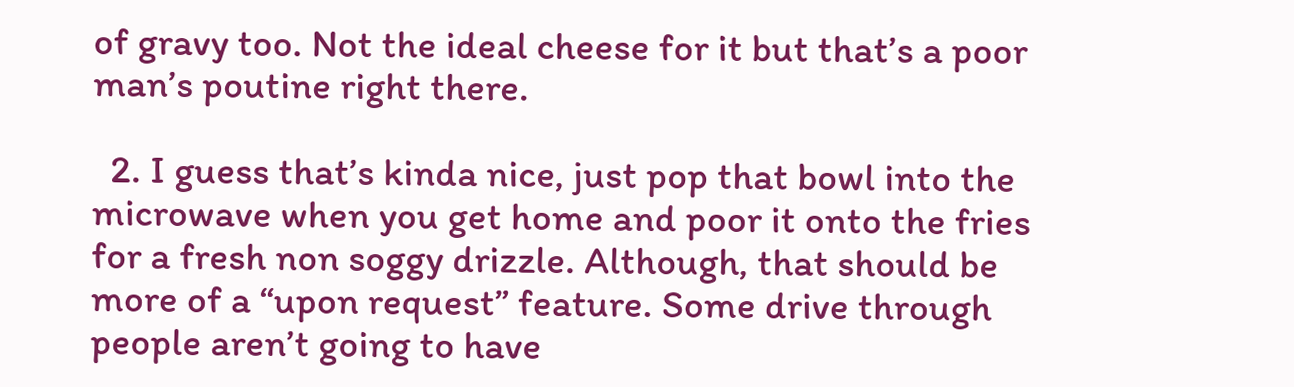of gravy too. Not the ideal cheese for it but that’s a poor man’s poutine right there.

  2. I guess that’s kinda nice, just pop that bowl into the microwave when you get home and poor it onto the fries for a fresh non soggy drizzle. Although, that should be more of a “upon request” feature. Some drive through people aren’t going to have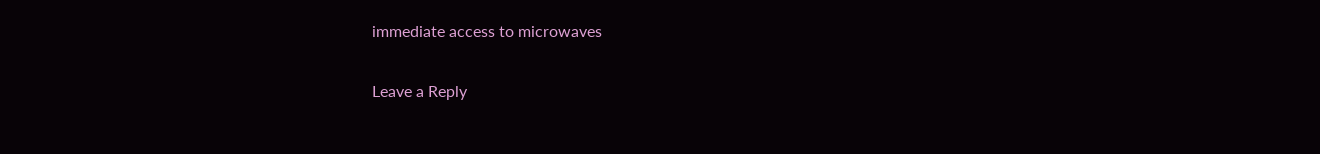immediate access to microwaves

Leave a Reply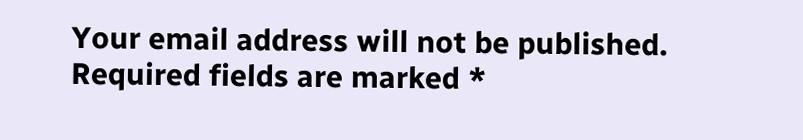Your email address will not be published. Required fields are marked *